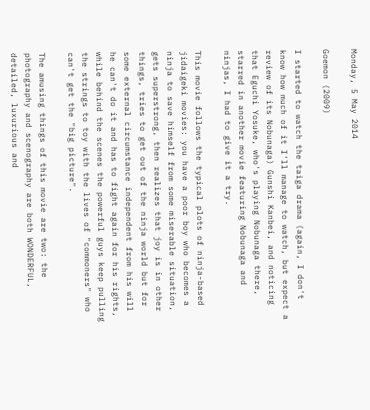Monday, 5 May 2014

Goemon (2009)

I started to watch the taiga drama (again, I don't know how much of it I'll manage to watch, but expect a review of its Nobunaga) Gunshi Kanbei, and noticing that Eguchi Yosuke, who's playing Nobunaga there, starred in another movie featuring Nobunaga and ninjas, I had to give it a try.

This movie follows the typical plots of ninja-based jidaigeki movies: you have a poor boy who becomes a ninja to save himself from some miserable situation, gets superstrong, then realizes that joy is in other things, tries to get out of the ninja world but for some external circumstance independent from his will he can't do it and has to fight again for his rights, while behind the scenes the powerful guys keep pulling the strings to toy with the lives of "commoners" who can't get the "big picture".

The amusing things of this movie are two: the photography and scenography are both WONDERFUL, detailed, luxurious and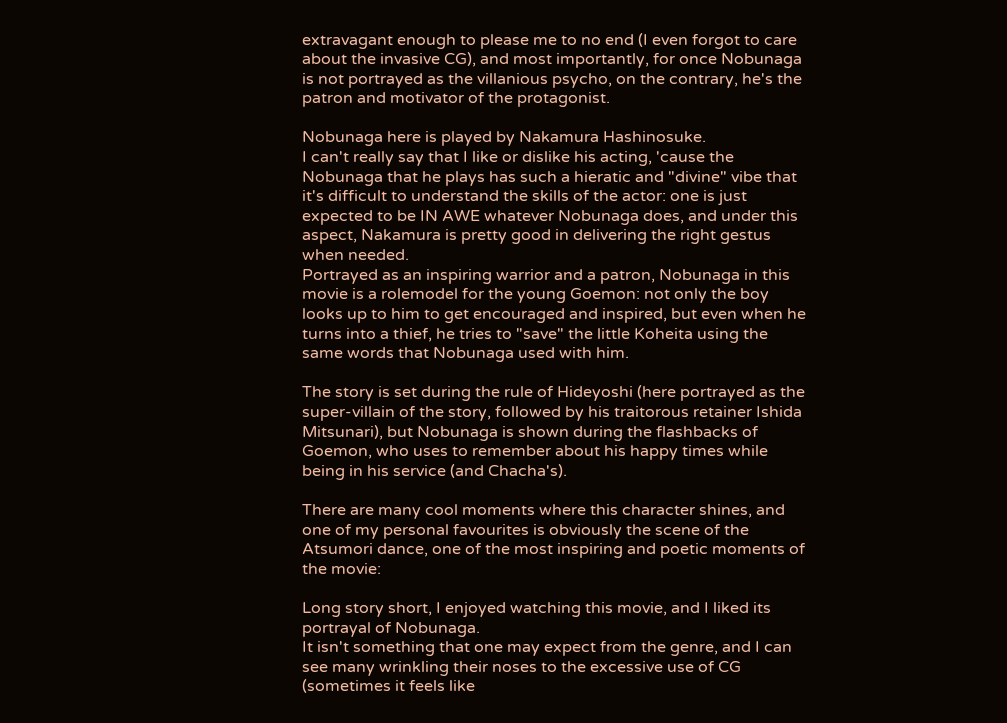extravagant enough to please me to no end (I even forgot to care about the invasive CG), and most importantly, for once Nobunaga is not portrayed as the villanious psycho, on the contrary, he's the patron and motivator of the protagonist.

Nobunaga here is played by Nakamura Hashinosuke.
I can't really say that I like or dislike his acting, 'cause the Nobunaga that he plays has such a hieratic and "divine" vibe that it's difficult to understand the skills of the actor: one is just expected to be IN AWE whatever Nobunaga does, and under this aspect, Nakamura is pretty good in delivering the right gestus when needed.
Portrayed as an inspiring warrior and a patron, Nobunaga in this movie is a rolemodel for the young Goemon: not only the boy looks up to him to get encouraged and inspired, but even when he turns into a thief, he tries to "save" the little Koheita using the same words that Nobunaga used with him.

The story is set during the rule of Hideyoshi (here portrayed as the super-villain of the story, followed by his traitorous retainer Ishida Mitsunari), but Nobunaga is shown during the flashbacks of Goemon, who uses to remember about his happy times while being in his service (and Chacha's).

There are many cool moments where this character shines, and one of my personal favourites is obviously the scene of the Atsumori dance, one of the most inspiring and poetic moments of the movie:

Long story short, I enjoyed watching this movie, and I liked its portrayal of Nobunaga.
It isn't something that one may expect from the genre, and I can see many wrinkling their noses to the excessive use of CG (sometimes it feels like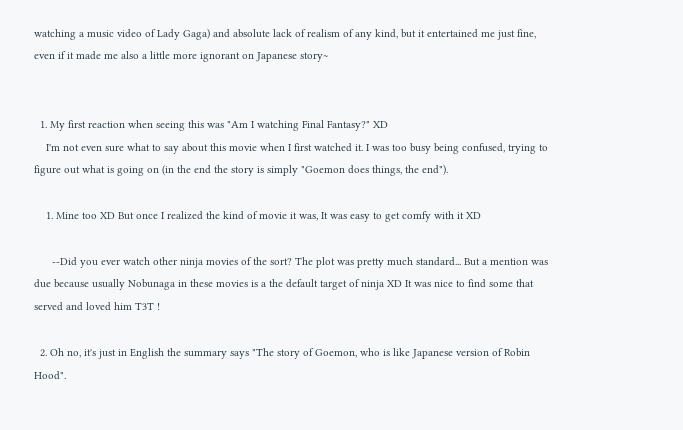watching a music video of Lady Gaga) and absolute lack of realism of any kind, but it entertained me just fine, even if it made me also a little more ignorant on Japanese story∼


  1. My first reaction when seeing this was "Am I watching Final Fantasy?" XD
    I'm not even sure what to say about this movie when I first watched it. I was too busy being confused, trying to figure out what is going on (in the end the story is simply "Goemon does things, the end").

    1. Mine too XD But once I realized the kind of movie it was, It was easy to get comfy with it XD

      --Did you ever watch other ninja movies of the sort? The plot was pretty much standard... But a mention was due because usually Nobunaga in these movies is a the default target of ninja XD It was nice to find some that served and loved him T3T !

  2. Oh no, it's just in English the summary says "The story of Goemon, who is like Japanese version of Robin Hood".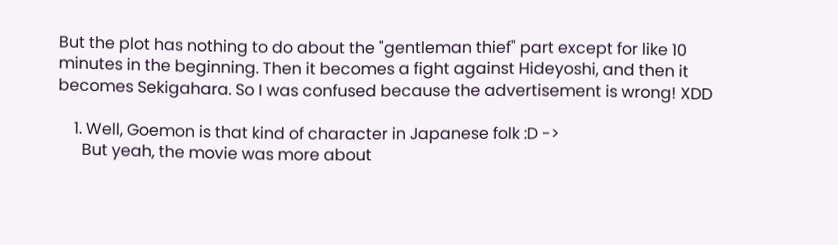But the plot has nothing to do about the "gentleman thief" part except for like 10 minutes in the beginning. Then it becomes a fight against Hideyoshi, and then it becomes Sekigahara. So I was confused because the advertisement is wrong! XDD

    1. Well, Goemon is that kind of character in Japanese folk :D ->
      But yeah, the movie was more about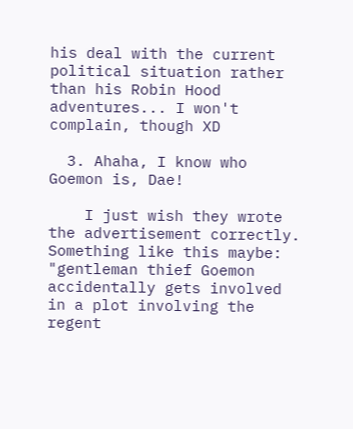his deal with the current political situation rather than his Robin Hood adventures... I won't complain, though XD

  3. Ahaha, I know who Goemon is, Dae!

    I just wish they wrote the advertisement correctly. Something like this maybe: "gentleman thief Goemon accidentally gets involved in a plot involving the regent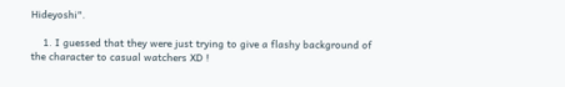Hideyoshi".

    1. I guessed that they were just trying to give a flashy background of the character to casual watchers XD !